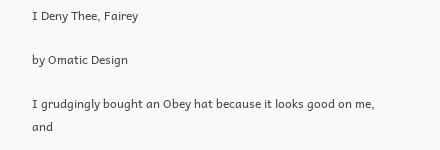I Deny Thee, Fairey

by Omatic Design

I grudgingly bought an Obey hat because it looks good on me, and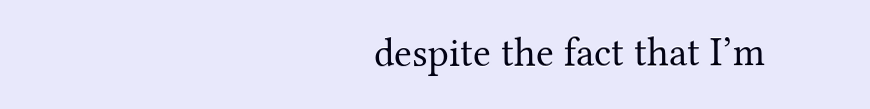despite the fact that I’m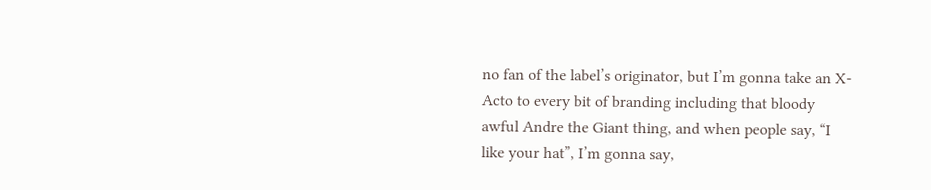no fan of the label’s originator, but I’m gonna take an X-Acto to every bit of branding including that bloody awful Andre the Giant thing, and when people say, “I like your hat”, I’m gonna say,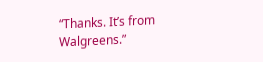“Thanks. It’s from Walgreens.”